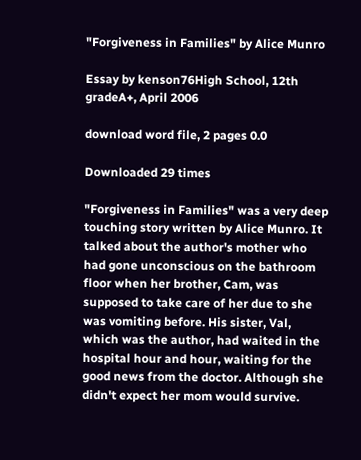"Forgiveness in Families" by Alice Munro

Essay by kenson76High School, 12th gradeA+, April 2006

download word file, 2 pages 0.0

Downloaded 29 times

"Forgiveness in Families" was a very deep touching story written by Alice Munro. It talked about the author's mother who had gone unconscious on the bathroom floor when her brother, Cam, was supposed to take care of her due to she was vomiting before. His sister, Val, which was the author, had waited in the hospital hour and hour, waiting for the good news from the doctor. Although she didn't expect her mom would survive.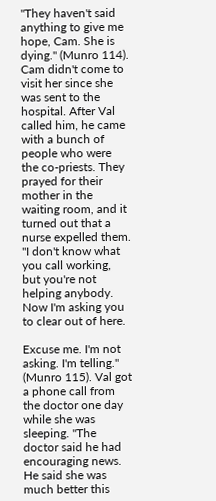"They haven't said anything to give me hope, Cam. She is dying." (Munro 114). Cam didn't come to visit her since she was sent to the hospital. After Val called him, he came with a bunch of people who were the co-priests. They prayed for their mother in the waiting room, and it turned out that a nurse expelled them. "I don't know what you call working, but you're not helping anybody. Now I'm asking you to clear out of here.

Excuse me. I'm not asking. I'm telling." (Munro 115). Val got a phone call from the doctor one day while she was sleeping. "The doctor said he had encouraging news. He said she was much better this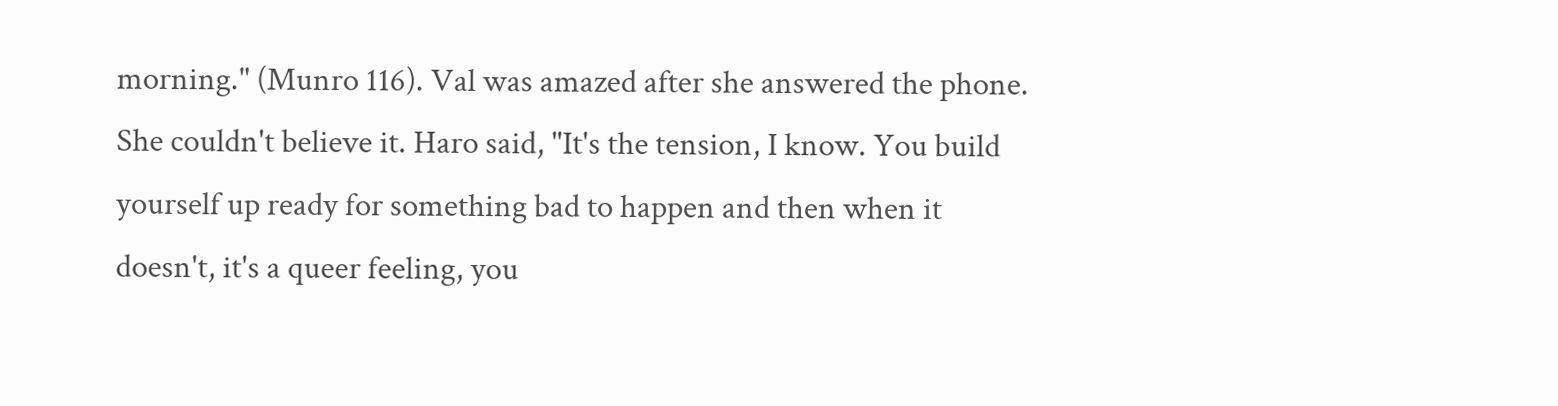morning." (Munro 116). Val was amazed after she answered the phone. She couldn't believe it. Haro said, "It's the tension, I know. You build yourself up ready for something bad to happen and then when it doesn't, it's a queer feeling, you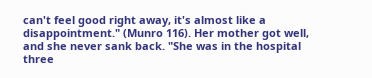can't feel good right away, it's almost like a disappointment." (Munro 116). Her mother got well, and she never sank back. "She was in the hospital three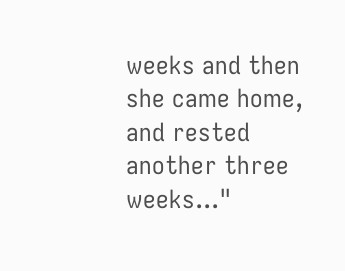weeks and then she came home, and rested another three weeks..."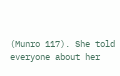(Munro 117). She told everyone about her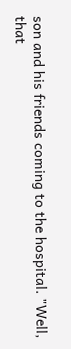son and his friends coming to the hospital. "Well, that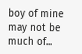boy of mine may not be much of...